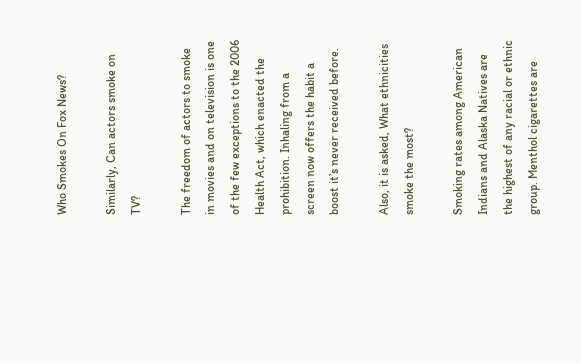Who Smokes On Fox News?

Similarly, Can actors smoke on TV?

The freedom of actors to smoke in movies and on television is one of the few exceptions to the 2006 Health Act, which enacted the prohibition. Inhaling from a screen now offers the habit a boost it’s never received before.

Also, it is asked, What ethnicities smoke the most?

Smoking rates among American Indians and Alaska Natives are the highest of any racial or ethnic group. Menthol cigarettes are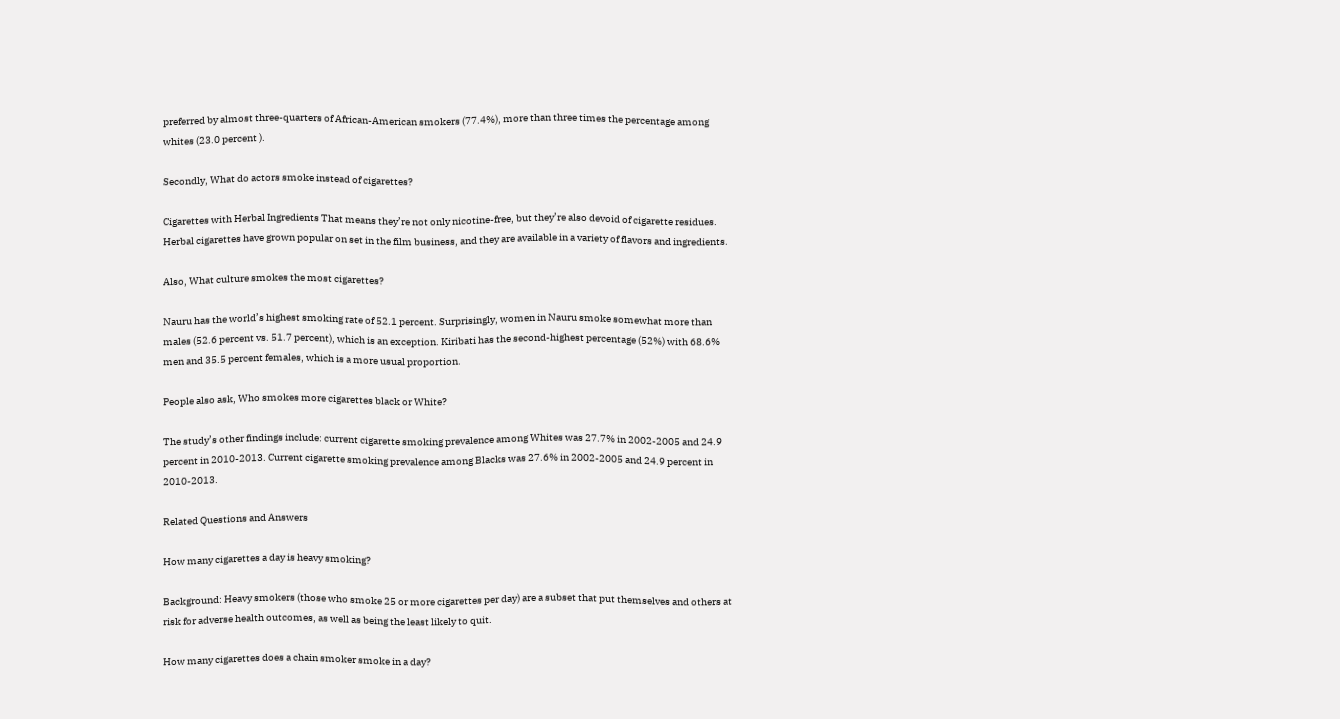preferred by almost three-quarters of African-American smokers (77.4%), more than three times the percentage among whites (23.0 percent ).

Secondly, What do actors smoke instead of cigarettes?

Cigarettes with Herbal Ingredients That means they’re not only nicotine-free, but they’re also devoid of cigarette residues. Herbal cigarettes have grown popular on set in the film business, and they are available in a variety of flavors and ingredients.

Also, What culture smokes the most cigarettes?

Nauru has the world’s highest smoking rate of 52.1 percent. Surprisingly, women in Nauru smoke somewhat more than males (52.6 percent vs. 51.7 percent), which is an exception. Kiribati has the second-highest percentage (52%) with 68.6% men and 35.5 percent females, which is a more usual proportion.

People also ask, Who smokes more cigarettes black or White?

The study’s other findings include: current cigarette smoking prevalence among Whites was 27.7% in 2002-2005 and 24.9 percent in 2010-2013. Current cigarette smoking prevalence among Blacks was 27.6% in 2002-2005 and 24.9 percent in 2010-2013.

Related Questions and Answers

How many cigarettes a day is heavy smoking?

Background: Heavy smokers (those who smoke 25 or more cigarettes per day) are a subset that put themselves and others at risk for adverse health outcomes, as well as being the least likely to quit.

How many cigarettes does a chain smoker smoke in a day?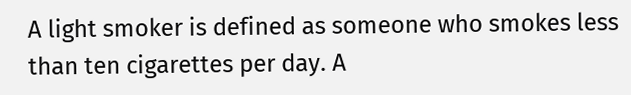A light smoker is defined as someone who smokes less than ten cigarettes per day. A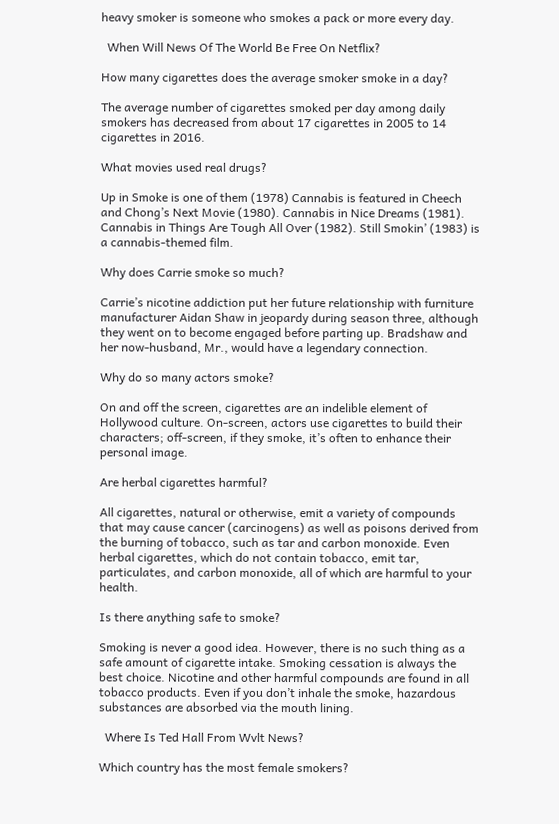heavy smoker is someone who smokes a pack or more every day.

  When Will News Of The World Be Free On Netflix?

How many cigarettes does the average smoker smoke in a day?

The average number of cigarettes smoked per day among daily smokers has decreased from about 17 cigarettes in 2005 to 14 cigarettes in 2016.

What movies used real drugs?

Up in Smoke is one of them (1978) Cannabis is featured in Cheech and Chong’s Next Movie (1980). Cannabis in Nice Dreams (1981). Cannabis in Things Are Tough All Over (1982). Still Smokin’ (1983) is a cannabis-themed film.

Why does Carrie smoke so much?

Carrie’s nicotine addiction put her future relationship with furniture manufacturer Aidan Shaw in jeopardy during season three, although they went on to become engaged before parting up. Bradshaw and her now-husband, Mr., would have a legendary connection.

Why do so many actors smoke?

On and off the screen, cigarettes are an indelible element of Hollywood culture. On-screen, actors use cigarettes to build their characters; off-screen, if they smoke, it’s often to enhance their personal image.

Are herbal cigarettes harmful?

All cigarettes, natural or otherwise, emit a variety of compounds that may cause cancer (carcinogens) as well as poisons derived from the burning of tobacco, such as tar and carbon monoxide. Even herbal cigarettes, which do not contain tobacco, emit tar, particulates, and carbon monoxide, all of which are harmful to your health.

Is there anything safe to smoke?

Smoking is never a good idea. However, there is no such thing as a safe amount of cigarette intake. Smoking cessation is always the best choice. Nicotine and other harmful compounds are found in all tobacco products. Even if you don’t inhale the smoke, hazardous substances are absorbed via the mouth lining.

  Where Is Ted Hall From Wvlt News?

Which country has the most female smokers?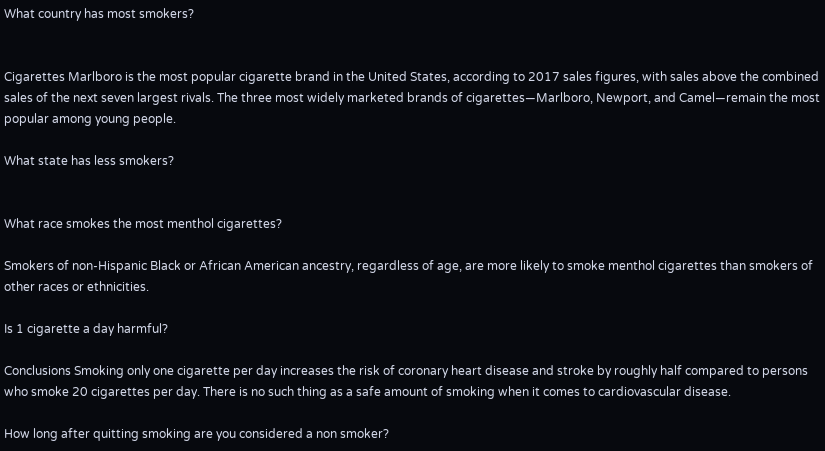What country has most smokers?


Cigarettes Marlboro is the most popular cigarette brand in the United States, according to 2017 sales figures, with sales above the combined sales of the next seven largest rivals. The three most widely marketed brands of cigarettes—Marlboro, Newport, and Camel—remain the most popular among young people.

What state has less smokers?


What race smokes the most menthol cigarettes?

Smokers of non-Hispanic Black or African American ancestry, regardless of age, are more likely to smoke menthol cigarettes than smokers of other races or ethnicities.

Is 1 cigarette a day harmful?

Conclusions Smoking only one cigarette per day increases the risk of coronary heart disease and stroke by roughly half compared to persons who smoke 20 cigarettes per day. There is no such thing as a safe amount of smoking when it comes to cardiovascular disease.

How long after quitting smoking are you considered a non smoker?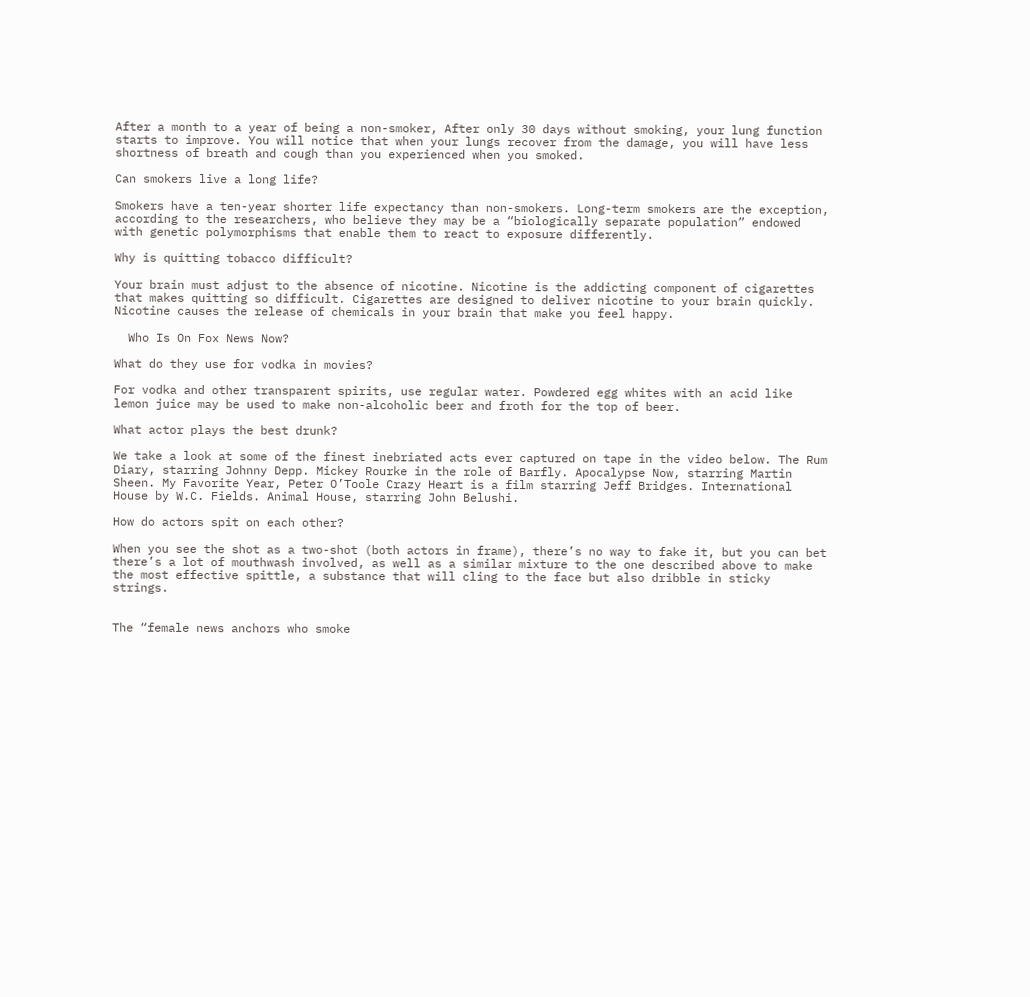After a month to a year of being a non-smoker, After only 30 days without smoking, your lung function starts to improve. You will notice that when your lungs recover from the damage, you will have less shortness of breath and cough than you experienced when you smoked.

Can smokers live a long life?

Smokers have a ten-year shorter life expectancy than non-smokers. Long-term smokers are the exception, according to the researchers, who believe they may be a “biologically separate population” endowed with genetic polymorphisms that enable them to react to exposure differently.

Why is quitting tobacco difficult?

Your brain must adjust to the absence of nicotine. Nicotine is the addicting component of cigarettes that makes quitting so difficult. Cigarettes are designed to deliver nicotine to your brain quickly. Nicotine causes the release of chemicals in your brain that make you feel happy.

  Who Is On Fox News Now?

What do they use for vodka in movies?

For vodka and other transparent spirits, use regular water. Powdered egg whites with an acid like lemon juice may be used to make non-alcoholic beer and froth for the top of beer.

What actor plays the best drunk?

We take a look at some of the finest inebriated acts ever captured on tape in the video below. The Rum Diary, starring Johnny Depp. Mickey Rourke in the role of Barfly. Apocalypse Now, starring Martin Sheen. My Favorite Year, Peter O’Toole Crazy Heart is a film starring Jeff Bridges. International House by W.C. Fields. Animal House, starring John Belushi.

How do actors spit on each other?

When you see the shot as a two-shot (both actors in frame), there’s no way to fake it, but you can bet there’s a lot of mouthwash involved, as well as a similar mixture to the one described above to make the most effective spittle, a substance that will cling to the face but also dribble in sticky strings.


The “female news anchors who smoke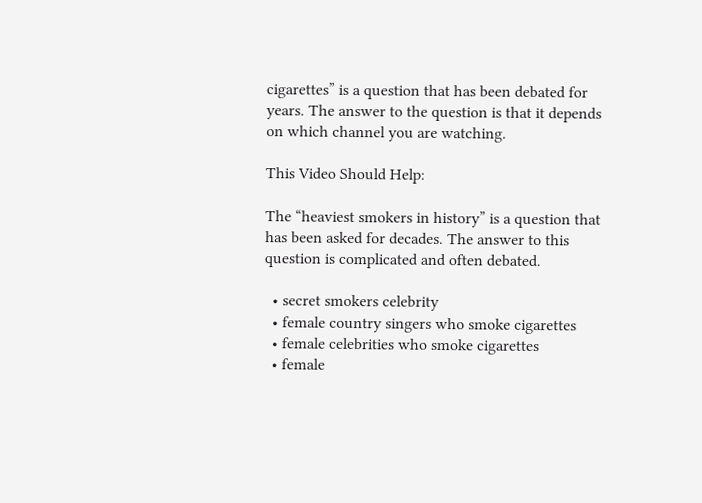cigarettes” is a question that has been debated for years. The answer to the question is that it depends on which channel you are watching.

This Video Should Help:

The “heaviest smokers in history” is a question that has been asked for decades. The answer to this question is complicated and often debated.

  • secret smokers celebrity
  • female country singers who smoke cigarettes
  • female celebrities who smoke cigarettes
  • female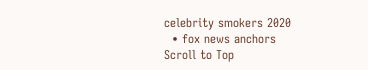celebrity smokers 2020
  • fox news anchors
Scroll to Top